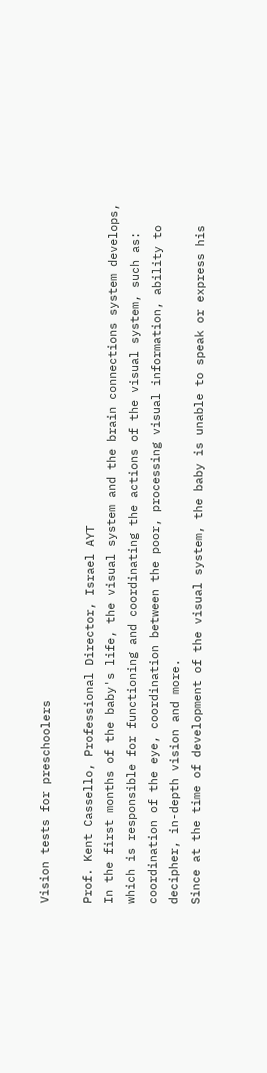Vision tests for preschoolers

Prof. Kent Cassello, Professional Director, Israel AYT
In the first months of the baby's life, the visual system and the brain connections system develops, which is responsible for functioning and coordinating the actions of the visual system, such as: coordination of the eye, coordination between the poor, processing visual information, ability to decipher, in-depth vision and more.
Since at the time of development of the visual system, the baby is unable to speak or express his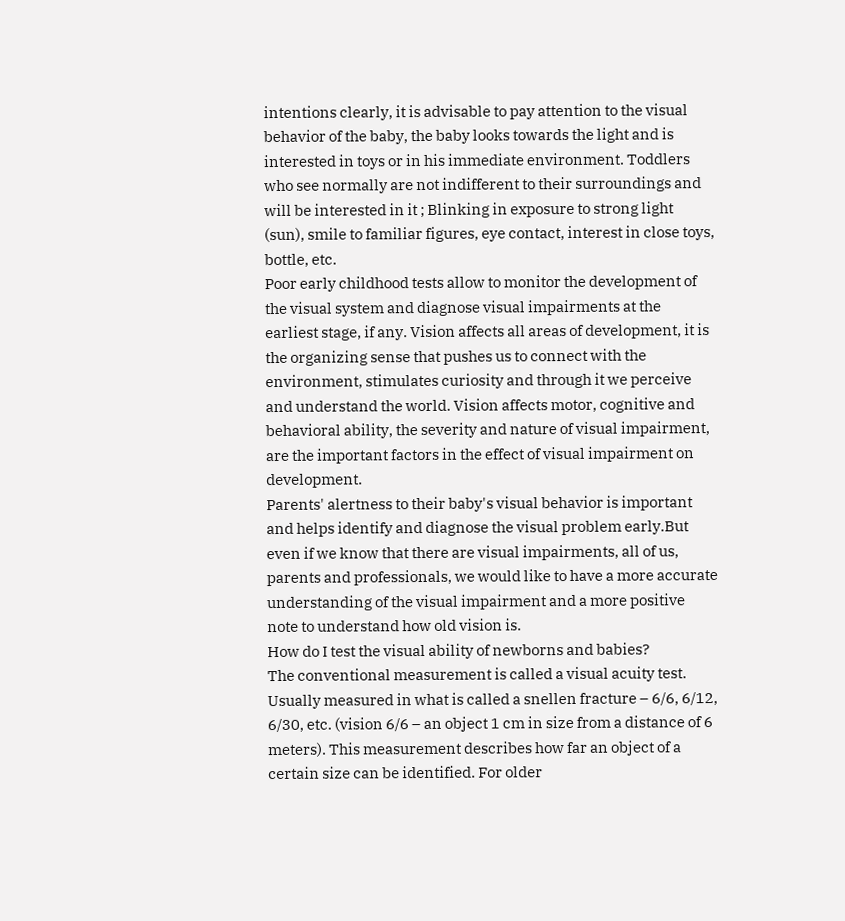intentions clearly, it is advisable to pay attention to the visual behavior of the baby, the baby looks towards the light and is interested in toys or in his immediate environment. Toddlers who see normally are not indifferent to their surroundings and will be interested in it ; Blinking in exposure to strong light (sun), smile to familiar figures, eye contact, interest in close toys, bottle, etc.
Poor early childhood tests allow to monitor the development of the visual system and diagnose visual impairments at the earliest stage, if any. Vision affects all areas of development, it is the organizing sense that pushes us to connect with the environment, stimulates curiosity and through it we perceive and understand the world. Vision affects motor, cognitive and behavioral ability, the severity and nature of visual impairment, are the important factors in the effect of visual impairment on development.
Parents' alertness to their baby's visual behavior is important and helps identify and diagnose the visual problem early.But even if we know that there are visual impairments, all of us, parents and professionals, we would like to have a more accurate understanding of the visual impairment and a more positive note to understand how old vision is.
How do I test the visual ability of newborns and babies?
The conventional measurement is called a visual acuity test.
Usually measured in what is called a snellen fracture – 6/6, 6/12, 6/30, etc. (vision 6/6 – an object 1 cm in size from a distance of 6 meters). This measurement describes how far an object of a certain size can be identified. For older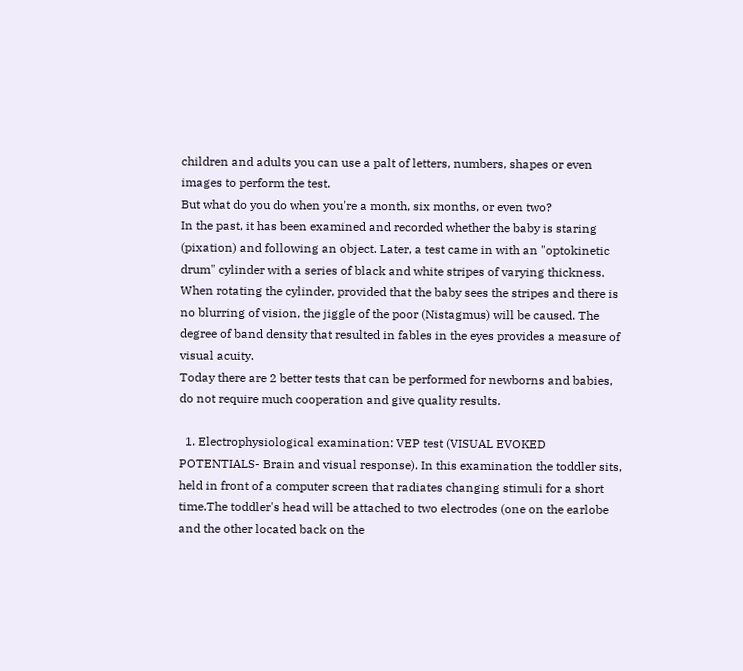children and adults you can use a palt of letters, numbers, shapes or even images to perform the test.
But what do you do when you're a month, six months, or even two?
In the past, it has been examined and recorded whether the baby is staring (pixation) and following an object. Later, a test came in with an "optokinetic drum" cylinder with a series of black and white stripes of varying thickness. When rotating the cylinder, provided that the baby sees the stripes and there is no blurring of vision, the jiggle of the poor (Nistagmus) will be caused. The degree of band density that resulted in fables in the eyes provides a measure of visual acuity.
Today there are 2 better tests that can be performed for newborns and babies, do not require much cooperation and give quality results.

  1. Electrophysiological examination: VEP test (VISUAL EVOKED POTENTIALS- Brain and visual response). In this examination the toddler sits, held in front of a computer screen that radiates changing stimuli for a short time.The toddler's head will be attached to two electrodes (one on the earlobe and the other located back on the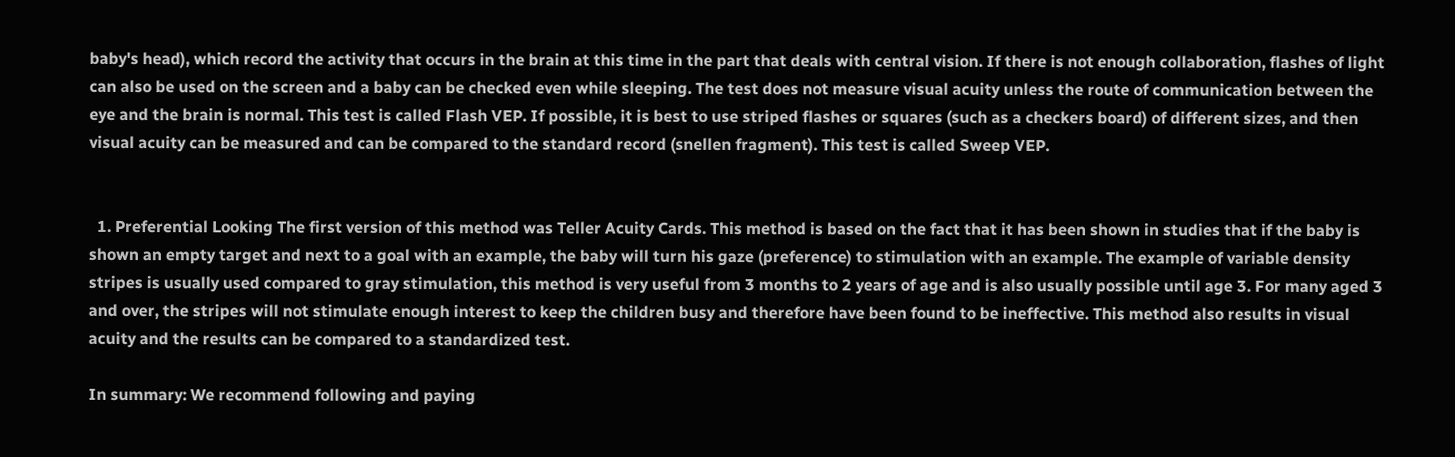baby's head), which record the activity that occurs in the brain at this time in the part that deals with central vision. If there is not enough collaboration, flashes of light can also be used on the screen and a baby can be checked even while sleeping. The test does not measure visual acuity unless the route of communication between the eye and the brain is normal. This test is called Flash VEP. If possible, it is best to use striped flashes or squares (such as a checkers board) of different sizes, and then visual acuity can be measured and can be compared to the standard record (snellen fragment). This test is called Sweep VEP.


  1. Preferential Looking The first version of this method was Teller Acuity Cards. This method is based on the fact that it has been shown in studies that if the baby is shown an empty target and next to a goal with an example, the baby will turn his gaze (preference) to stimulation with an example. The example of variable density stripes is usually used compared to gray stimulation, this method is very useful from 3 months to 2 years of age and is also usually possible until age 3. For many aged 3 and over, the stripes will not stimulate enough interest to keep the children busy and therefore have been found to be ineffective. This method also results in visual acuity and the results can be compared to a standardized test.

In summary: We recommend following and paying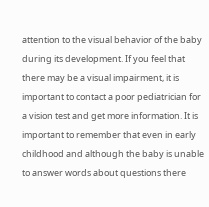attention to the visual behavior of the baby during its development. If you feel that there may be a visual impairment, it is important to contact a poor pediatrician for a vision test and get more information. It is important to remember that even in early childhood and although the baby is unable to answer words about questions there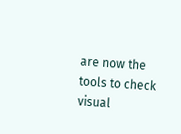are now the tools to check visual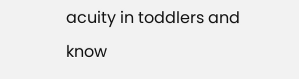acuity in toddlers and know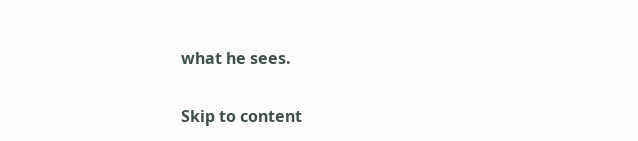what he sees.

Skip to content